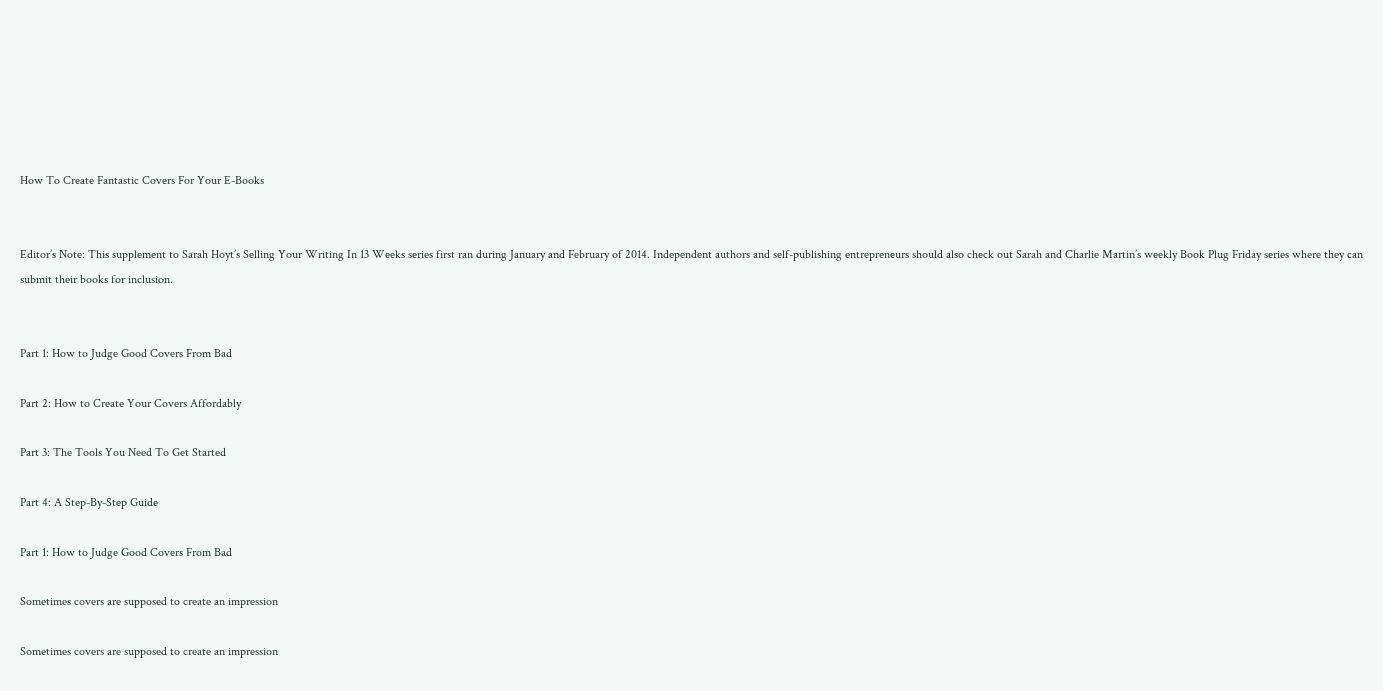How To Create Fantastic Covers For Your E-Books


Editor’s Note: This supplement to Sarah Hoyt’s Selling Your Writing In 13 Weeks series first ran during January and February of 2014. Independent authors and self-publishing entrepreneurs should also check out Sarah and Charlie Martin’s weekly Book Plug Friday series where they can submit their books for inclusion.


Part 1: How to Judge Good Covers From Bad

Part 2: How to Create Your Covers Affordably

Part 3: The Tools You Need To Get Started

Part 4: A Step-By-Step Guide

Part 1: How to Judge Good Covers From Bad

Sometimes covers are supposed to create an impression

Sometimes covers are supposed to create an impression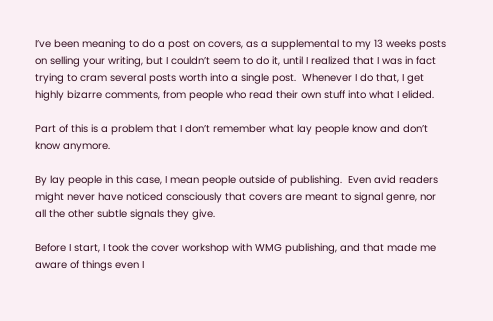I’ve been meaning to do a post on covers, as a supplemental to my 13 weeks posts on selling your writing, but I couldn’t seem to do it, until I realized that I was in fact trying to cram several posts worth into a single post.  Whenever I do that, I get highly bizarre comments, from people who read their own stuff into what I elided.

Part of this is a problem that I don’t remember what lay people know and don’t know anymore.

By lay people in this case, I mean people outside of publishing.  Even avid readers might never have noticed consciously that covers are meant to signal genre, nor all the other subtle signals they give.

Before I start, I took the cover workshop with WMG publishing, and that made me aware of things even I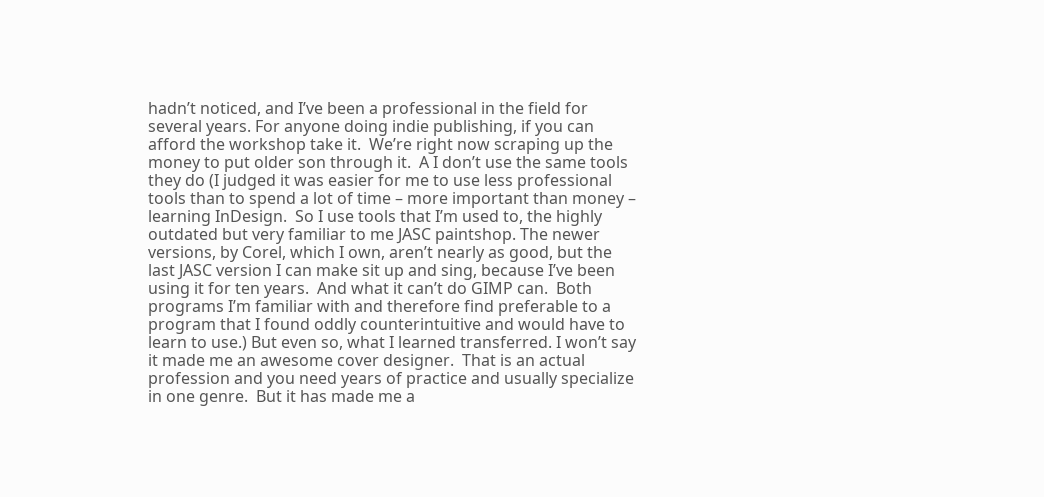hadn’t noticed, and I’ve been a professional in the field for several years. For anyone doing indie publishing, if you can afford the workshop take it.  We’re right now scraping up the money to put older son through it.  A I don’t use the same tools they do (I judged it was easier for me to use less professional tools than to spend a lot of time – more important than money – learning InDesign.  So I use tools that I’m used to, the highly outdated but very familiar to me JASC paintshop. The newer versions, by Corel, which I own, aren’t nearly as good, but the last JASC version I can make sit up and sing, because I’ve been using it for ten years.  And what it can’t do GIMP can.  Both programs I’m familiar with and therefore find preferable to a program that I found oddly counterintuitive and would have to learn to use.) But even so, what I learned transferred. I won’t say it made me an awesome cover designer.  That is an actual profession and you need years of practice and usually specialize in one genre.  But it has made me a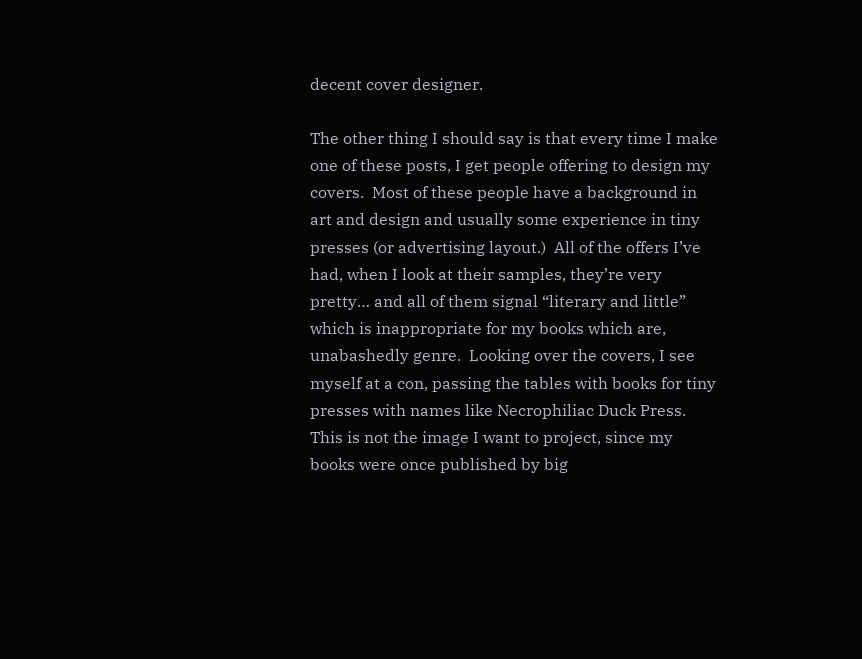decent cover designer.

The other thing I should say is that every time I make one of these posts, I get people offering to design my covers.  Most of these people have a background in art and design and usually some experience in tiny presses (or advertising layout.)  All of the offers I’ve had, when I look at their samples, they’re very pretty… and all of them signal “literary and little” which is inappropriate for my books which are, unabashedly genre.  Looking over the covers, I see myself at a con, passing the tables with books for tiny presses with names like Necrophiliac Duck Press.  This is not the image I want to project, since my books were once published by big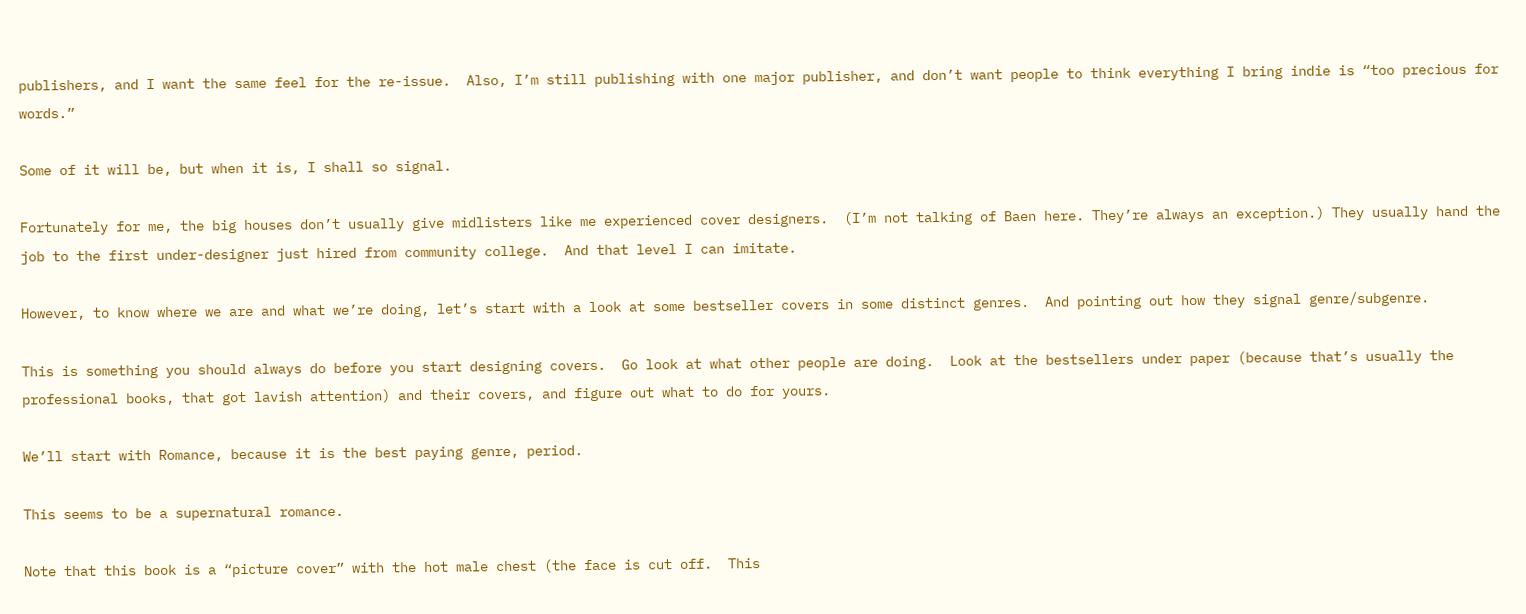publishers, and I want the same feel for the re-issue.  Also, I’m still publishing with one major publisher, and don’t want people to think everything I bring indie is “too precious for words.”

Some of it will be, but when it is, I shall so signal.

Fortunately for me, the big houses don’t usually give midlisters like me experienced cover designers.  (I’m not talking of Baen here. They’re always an exception.) They usually hand the job to the first under-designer just hired from community college.  And that level I can imitate.

However, to know where we are and what we’re doing, let’s start with a look at some bestseller covers in some distinct genres.  And pointing out how they signal genre/subgenre.

This is something you should always do before you start designing covers.  Go look at what other people are doing.  Look at the bestsellers under paper (because that’s usually the professional books, that got lavish attention) and their covers, and figure out what to do for yours.

We’ll start with Romance, because it is the best paying genre, period.

This seems to be a supernatural romance.

Note that this book is a “picture cover” with the hot male chest (the face is cut off.  This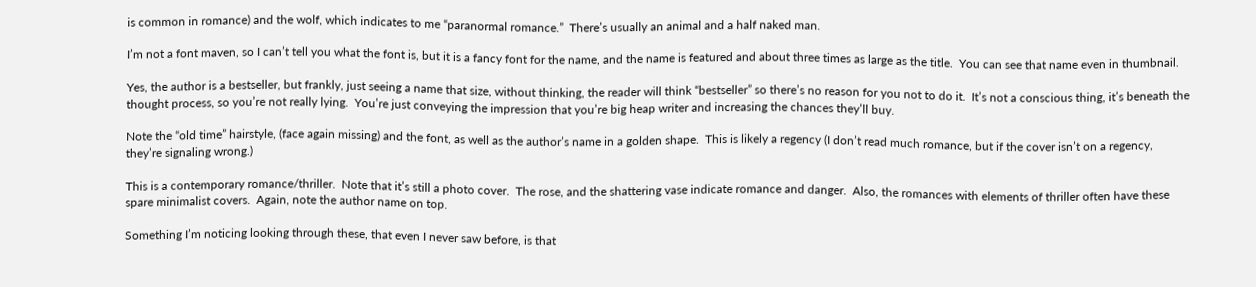is common in romance) and the wolf, which indicates to me “paranormal romance.”  There’s usually an animal and a half naked man.

I’m not a font maven, so I can’t tell you what the font is, but it is a fancy font for the name, and the name is featured and about three times as large as the title.  You can see that name even in thumbnail.

Yes, the author is a bestseller, but frankly, just seeing a name that size, without thinking, the reader will think “bestseller” so there’s no reason for you not to do it.  It’s not a conscious thing, it’s beneath the thought process, so you’re not really lying.  You’re just conveying the impression that you’re big heap writer and increasing the chances they’ll buy.

Note the “old time” hairstyle, (face again missing) and the font, as well as the author’s name in a golden shape.  This is likely a regency (I don’t read much romance, but if the cover isn’t on a regency, they’re signaling wrong.)

This is a contemporary romance/thriller.  Note that it’s still a photo cover.  The rose, and the shattering vase indicate romance and danger.  Also, the romances with elements of thriller often have these spare minimalist covers.  Again, note the author name on top.

Something I’m noticing looking through these, that even I never saw before, is that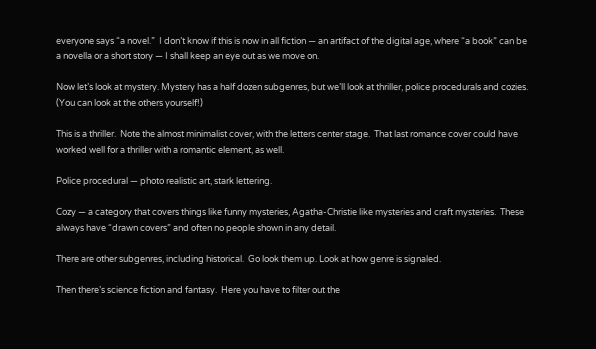everyone says “a novel.”  I don’t know if this is now in all fiction — an artifact of the digital age, where “a book” can be a novella or a short story — I shall keep an eye out as we move on.

Now let’s look at mystery. Mystery has a half dozen subgenres, but we’ll look at thriller, police procedurals and cozies.  (You can look at the others yourself!)

This is a thriller.  Note the almost minimalist cover, with the letters center stage.  That last romance cover could have worked well for a thriller with a romantic element, as well.

Police procedural — photo realistic art, stark lettering.

Cozy — a category that covers things like funny mysteries, Agatha-Christie like mysteries and craft mysteries.  These always have “drawn covers” and often no people shown in any detail.

There are other subgenres, including historical.  Go look them up. Look at how genre is signaled.

Then there’s science fiction and fantasy.  Here you have to filter out the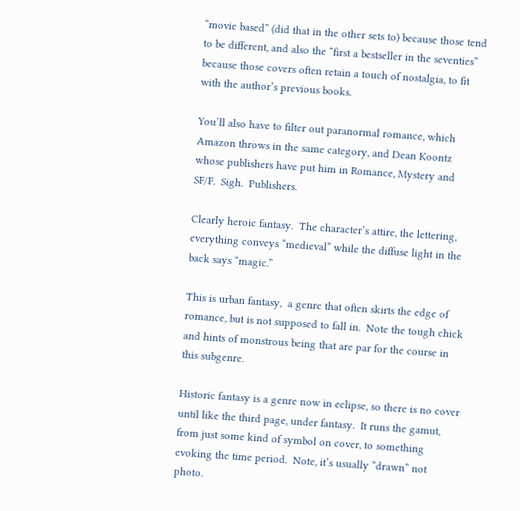“movie based” (did that in the other sets to) because those tend to be different, and also the “first a bestseller in the seventies” because those covers often retain a touch of nostalgia, to fit with the author’s previous books.

You’ll also have to filter out paranormal romance, which Amazon throws in the same category, and Dean Koontz whose publishers have put him in Romance, Mystery and SF/F.  Sigh.  Publishers.

Clearly heroic fantasy.  The character’s attire, the lettering, everything conveys “medieval” while the diffuse light in the back says “magic.”

This is urban fantasy,  a genre that often skirts the edge of romance, but is not supposed to fall in.  Note the tough chick and hints of monstrous being that are par for the course in this subgenre.

Historic fantasy is a genre now in eclipse, so there is no cover until like the third page, under fantasy.  It runs the gamut, from just some kind of symbol on cover, to something evoking the time period.  Note, it’s usually “drawn” not photo.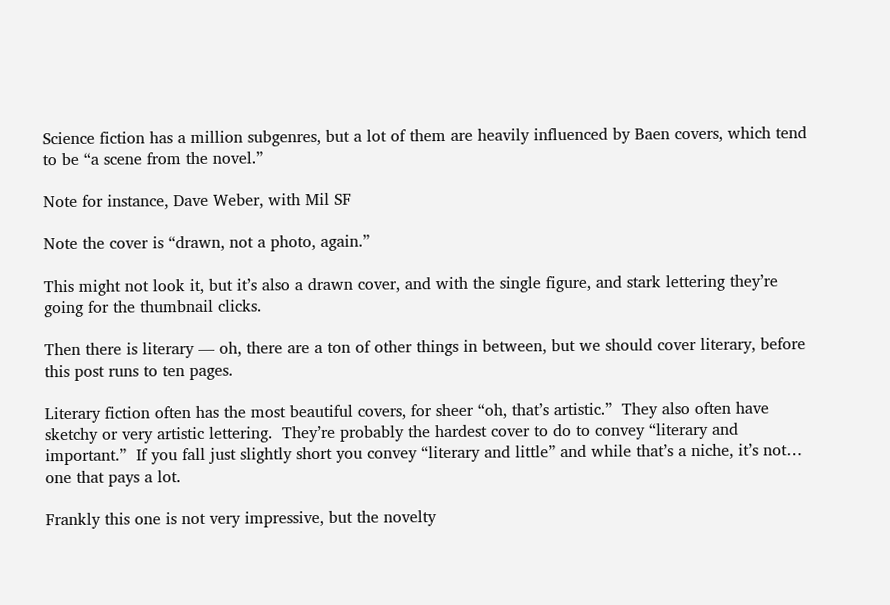Science fiction has a million subgenres, but a lot of them are heavily influenced by Baen covers, which tend to be “a scene from the novel.”

Note for instance, Dave Weber, with Mil SF

Note the cover is “drawn, not a photo, again.”

This might not look it, but it’s also a drawn cover, and with the single figure, and stark lettering they’re going for the thumbnail clicks.

Then there is literary — oh, there are a ton of other things in between, but we should cover literary, before this post runs to ten pages.

Literary fiction often has the most beautiful covers, for sheer “oh, that’s artistic.”  They also often have sketchy or very artistic lettering.  They’re probably the hardest cover to do to convey “literary and important.”  If you fall just slightly short you convey “literary and little” and while that’s a niche, it’s not… one that pays a lot.

Frankly this one is not very impressive, but the novelty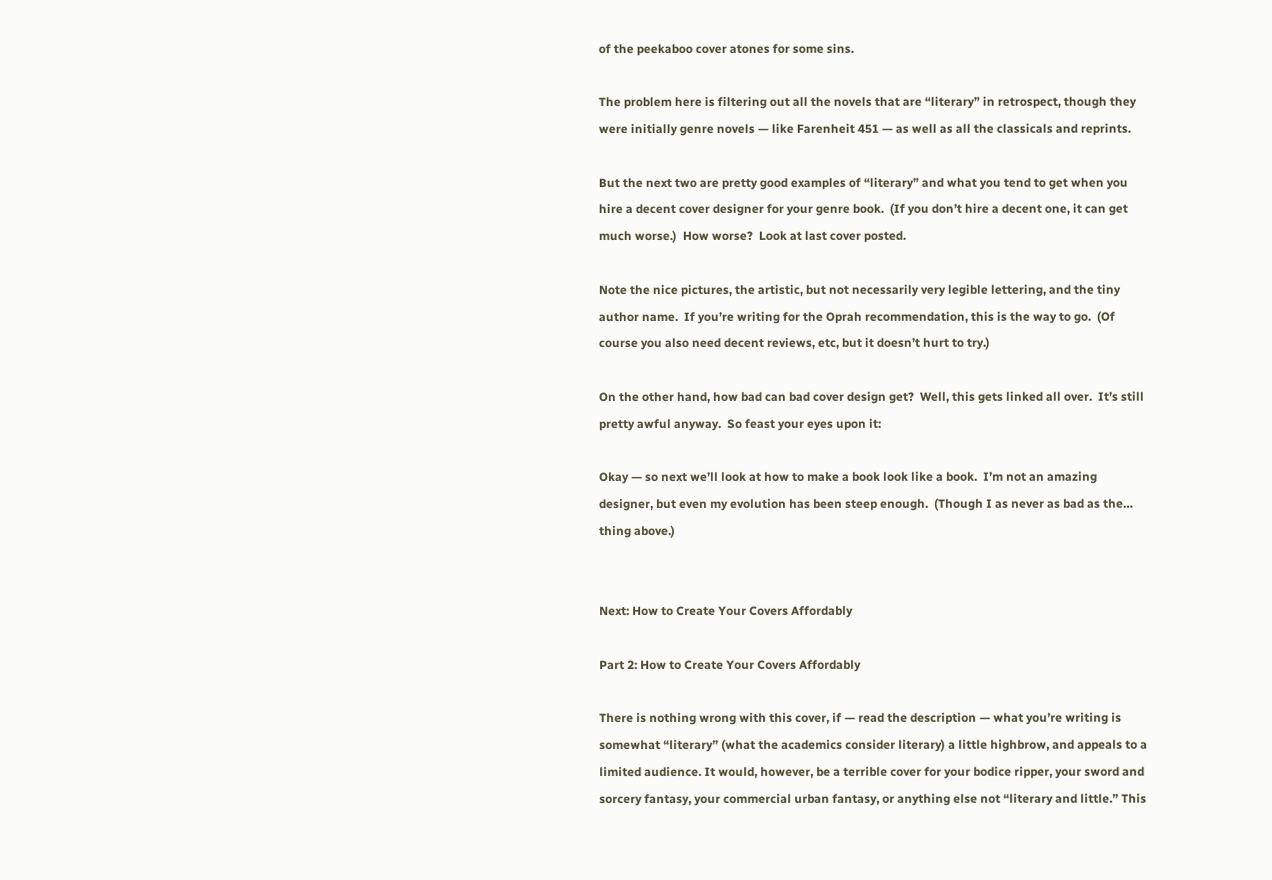of the peekaboo cover atones for some sins.

The problem here is filtering out all the novels that are “literary” in retrospect, though they were initially genre novels — like Farenheit 451 — as well as all the classicals and reprints.

But the next two are pretty good examples of “literary” and what you tend to get when you hire a decent cover designer for your genre book.  (If you don’t hire a decent one, it can get much worse.)  How worse?  Look at last cover posted.

Note the nice pictures, the artistic, but not necessarily very legible lettering, and the tiny author name.  If you’re writing for the Oprah recommendation, this is the way to go.  (Of course you also need decent reviews, etc, but it doesn’t hurt to try.)

On the other hand, how bad can bad cover design get?  Well, this gets linked all over.  It’s still pretty awful anyway.  So feast your eyes upon it:

Okay — so next we’ll look at how to make a book look like a book.  I’m not an amazing designer, but even my evolution has been steep enough.  (Though I as never as bad as the… thing above.)


Next: How to Create Your Covers Affordably

Part 2: How to Create Your Covers Affordably

There is nothing wrong with this cover, if — read the description — what you’re writing is somewhat “literary” (what the academics consider literary) a little highbrow, and appeals to a limited audience. It would, however, be a terrible cover for your bodice ripper, your sword and sorcery fantasy, your commercial urban fantasy, or anything else not “literary and little.” This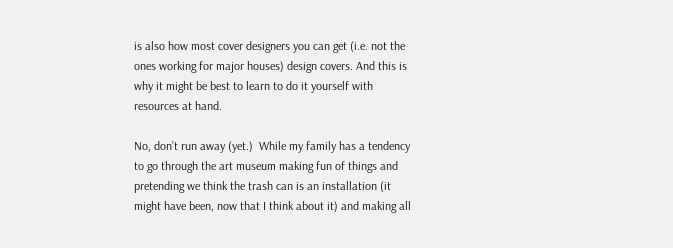is also how most cover designers you can get (i.e. not the ones working for major houses) design covers. And this is why it might be best to learn to do it yourself with resources at hand.

No, don’t run away (yet.)  While my family has a tendency to go through the art museum making fun of things and pretending we think the trash can is an installation (it might have been, now that I think about it) and making all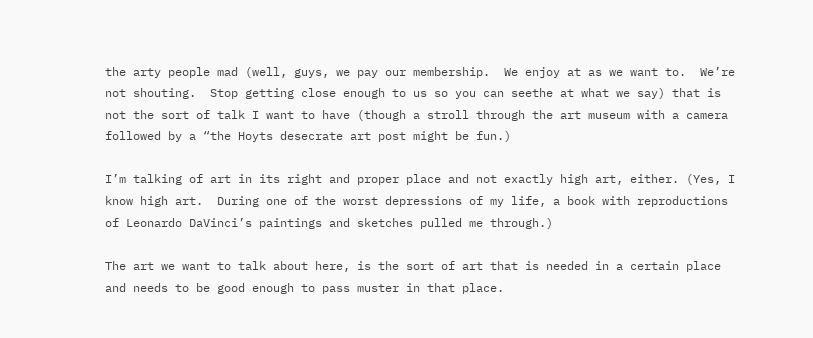the arty people mad (well, guys, we pay our membership.  We enjoy at as we want to.  We’re not shouting.  Stop getting close enough to us so you can seethe at what we say) that is not the sort of talk I want to have (though a stroll through the art museum with a camera followed by a “the Hoyts desecrate art post might be fun.)

I’m talking of art in its right and proper place and not exactly high art, either. (Yes, I know high art.  During one of the worst depressions of my life, a book with reproductions of Leonardo DaVinci’s paintings and sketches pulled me through.)

The art we want to talk about here, is the sort of art that is needed in a certain place and needs to be good enough to pass muster in that place.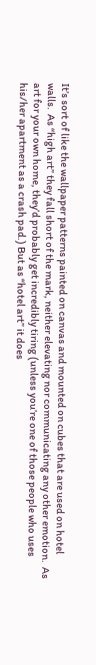It’s sort of like the wallpaper patterns painted on canvas and mounted on cubes that are used on hotel walls.  As “high art” they fall short of the mark, neither elevating nor communicating any other emotion.  As art for your own home, they’d probably get incredibly tiring (unless you’re one of those people who uses his/her apartment as a crash pad.) But as “hotel art” it does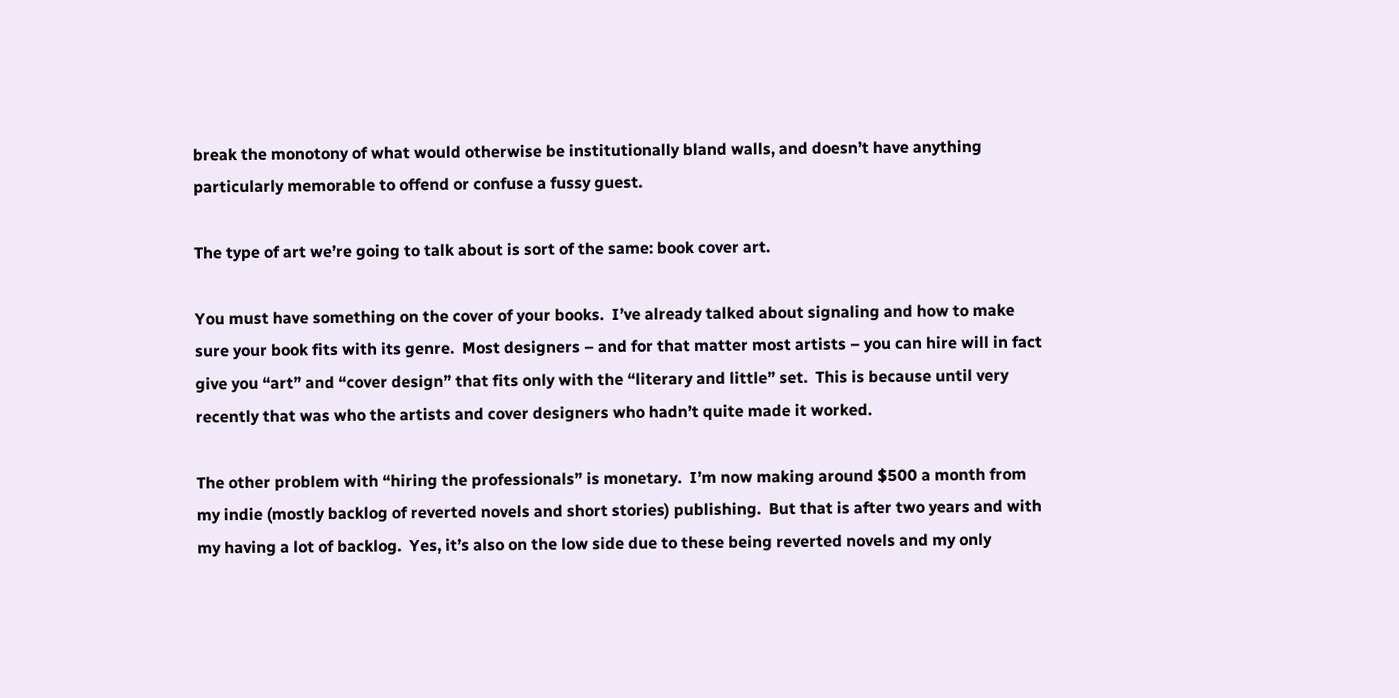break the monotony of what would otherwise be institutionally bland walls, and doesn’t have anything particularly memorable to offend or confuse a fussy guest.

The type of art we’re going to talk about is sort of the same: book cover art.

You must have something on the cover of your books.  I’ve already talked about signaling and how to make sure your book fits with its genre.  Most designers – and for that matter most artists – you can hire will in fact give you “art” and “cover design” that fits only with the “literary and little” set.  This is because until very recently that was who the artists and cover designers who hadn’t quite made it worked.

The other problem with “hiring the professionals” is monetary.  I’m now making around $500 a month from my indie (mostly backlog of reverted novels and short stories) publishing.  But that is after two years and with my having a lot of backlog.  Yes, it’s also on the low side due to these being reverted novels and my only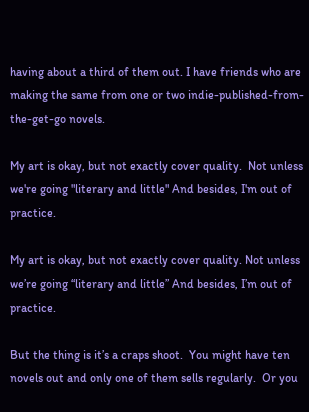having about a third of them out. I have friends who are making the same from one or two indie-published-from-the-get-go novels.

My art is okay, but not exactly cover quality.  Not unless we're going "literary and little" And besides, I'm out of practice.

My art is okay, but not exactly cover quality. Not unless we’re going “literary and little” And besides, I’m out of practice.

But the thing is it’s a craps shoot.  You might have ten novels out and only one of them sells regularly.  Or you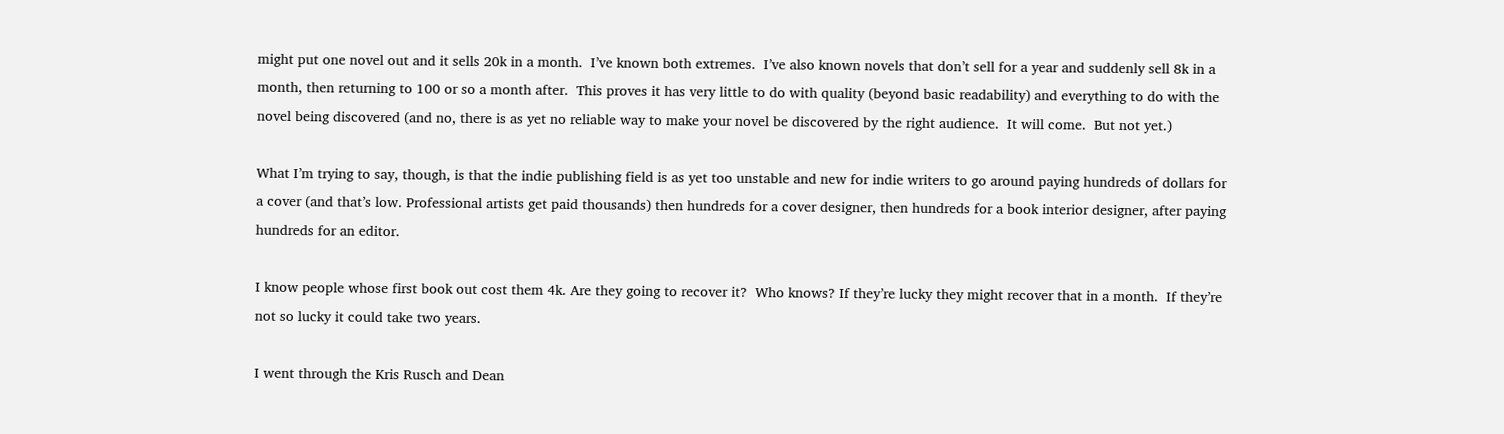might put one novel out and it sells 20k in a month.  I’ve known both extremes.  I’ve also known novels that don’t sell for a year and suddenly sell 8k in a month, then returning to 100 or so a month after.  This proves it has very little to do with quality (beyond basic readability) and everything to do with the novel being discovered (and no, there is as yet no reliable way to make your novel be discovered by the right audience.  It will come.  But not yet.)

What I’m trying to say, though, is that the indie publishing field is as yet too unstable and new for indie writers to go around paying hundreds of dollars for a cover (and that’s low. Professional artists get paid thousands) then hundreds for a cover designer, then hundreds for a book interior designer, after paying hundreds for an editor.

I know people whose first book out cost them 4k. Are they going to recover it?  Who knows? If they’re lucky they might recover that in a month.  If they’re not so lucky it could take two years.

I went through the Kris Rusch and Dean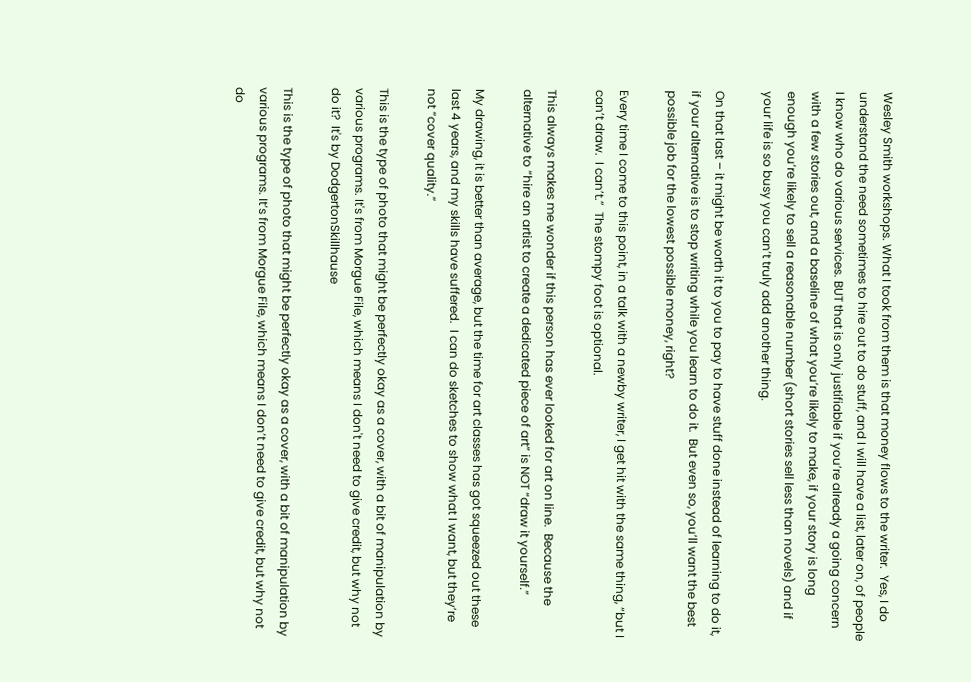Wesley Smith workshops. What I took from them is that money flows to the writer.  Yes, I do understand the need sometimes to hire out to do stuff, and I will have a list, later on, of people I know who do various services. BUT that is only justifiable if you’re already a going concern with a few stories out, and a baseline of what you’re likely to make, if your story is long enough you’re likely to sell a reasonable number (short stories sell less than novels) and if your life is so busy you can’t truly add another thing.

On that last – it might be worth it to you to pay to have stuff done instead of learning to do it, if your alternative is to stop writing while you learn to do it.  But even so, you’ll want the best possible job for the lowest possible money, right?

Every time I come to this point, in a talk with a newby writer, I get hit with the same thing, “but I can’t draw.  I can’t.”  The stompy foot is optional.

This always makes me wonder if this person has ever looked for art on line.  Because the alternative to “hire an artist to create a dedicated piece of art” is NOT “draw it yourself.”

My drawing, it is better than average, but the time for art classes has got squeezed out these last 4 years, and my skills have suffered.  I can do sketches to show what I want, but they’re not “cover quality.”

This is the type of photo that might be perfectly okay as a cover, with a bit of manipulation by various programs. It's from Morgue File, which means I don't need to give credit, but why not do it?  It's by DodgertonSkillhause

This is the type of photo that might be perfectly okay as a cover, with a bit of manipulation by various programs. It’s from Morgue File, which means I don’t need to give credit, but why not do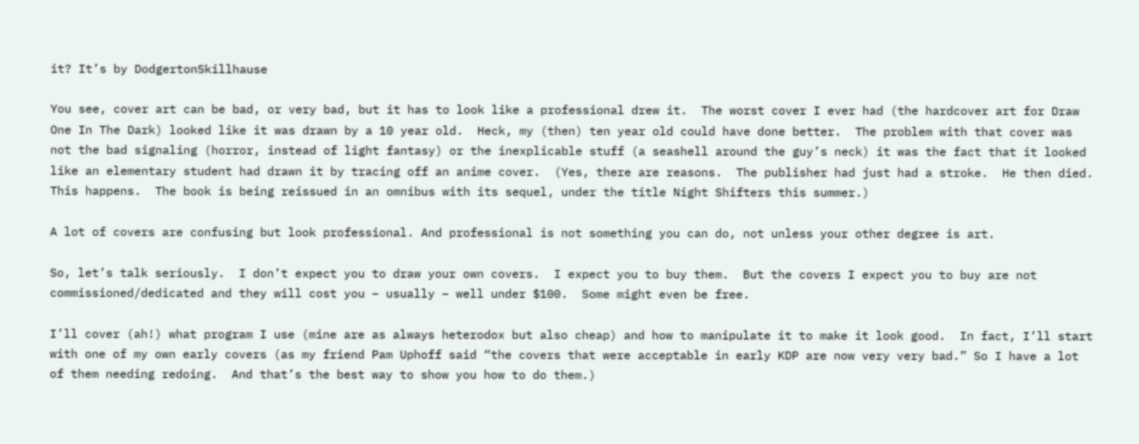it? It’s by DodgertonSkillhause

You see, cover art can be bad, or very bad, but it has to look like a professional drew it.  The worst cover I ever had (the hardcover art for Draw One In The Dark) looked like it was drawn by a 10 year old.  Heck, my (then) ten year old could have done better.  The problem with that cover was not the bad signaling (horror, instead of light fantasy) or the inexplicable stuff (a seashell around the guy’s neck) it was the fact that it looked like an elementary student had drawn it by tracing off an anime cover.  (Yes, there are reasons.  The publisher had just had a stroke.  He then died.  This happens.  The book is being reissued in an omnibus with its sequel, under the title Night Shifters this summer.)

A lot of covers are confusing but look professional. And professional is not something you can do, not unless your other degree is art.

So, let’s talk seriously.  I don’t expect you to draw your own covers.  I expect you to buy them.  But the covers I expect you to buy are not commissioned/dedicated and they will cost you – usually – well under $100.  Some might even be free.

I’ll cover (ah!) what program I use (mine are as always heterodox but also cheap) and how to manipulate it to make it look good.  In fact, I’ll start with one of my own early covers (as my friend Pam Uphoff said “the covers that were acceptable in early KDP are now very very bad.” So I have a lot of them needing redoing.  And that’s the best way to show you how to do them.)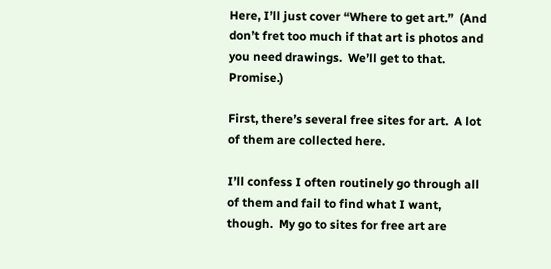Here, I’ll just cover “Where to get art.”  (And don’t fret too much if that art is photos and you need drawings.  We’ll get to that.  Promise.)

First, there’s several free sites for art.  A lot of them are collected here.

I’ll confess I often routinely go through all of them and fail to find what I want, though.  My go to sites for free art are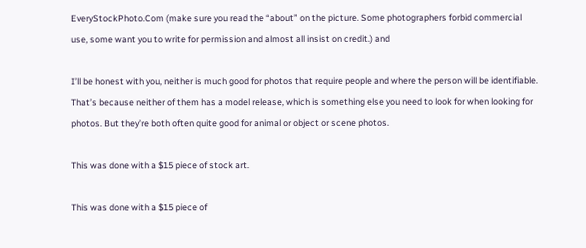EveryStockPhoto.Com (make sure you read the “about” on the picture. Some photographers forbid commercial use, some want you to write for permission and almost all insist on credit.) and

I’ll be honest with you, neither is much good for photos that require people and where the person will be identifiable.  That’s because neither of them has a model release, which is something else you need to look for when looking for photos. But they’re both often quite good for animal or object or scene photos.

This was done with a $15 piece of stock art.

This was done with a $15 piece of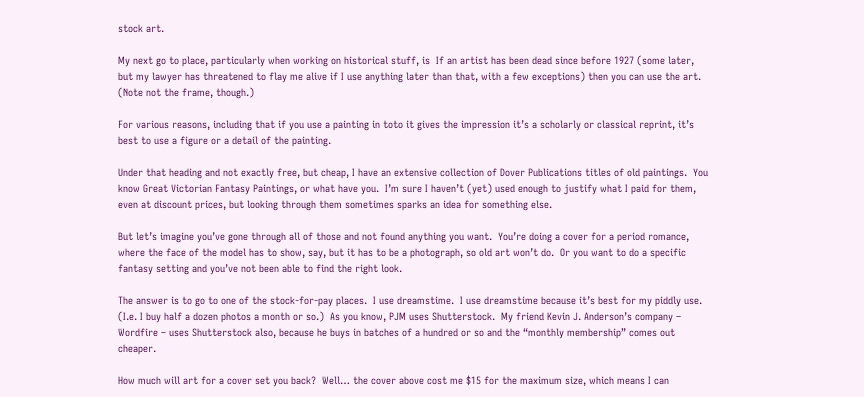stock art.

My next go to place, particularly when working on historical stuff, is  If an artist has been dead since before 1927 (some later, but my lawyer has threatened to flay me alive if I use anything later than that, with a few exceptions) then you can use the art. (Note not the frame, though.)

For various reasons, including that if you use a painting in toto it gives the impression it’s a scholarly or classical reprint, it’s best to use a figure or a detail of the painting.

Under that heading and not exactly free, but cheap, I have an extensive collection of Dover Publications titles of old paintings.  You know Great Victorian Fantasy Paintings, or what have you.  I’m sure I haven’t (yet) used enough to justify what I paid for them, even at discount prices, but looking through them sometimes sparks an idea for something else.

But let’s imagine you’ve gone through all of those and not found anything you want.  You’re doing a cover for a period romance, where the face of the model has to show, say, but it has to be a photograph, so old art won’t do.  Or you want to do a specific fantasy setting and you’ve not been able to find the right look.

The answer is to go to one of the stock-for-pay places.  I use dreamstime.  I use dreamstime because it’s best for my piddly use.  (I.e. I buy half a dozen photos a month or so.)  As you know, PJM uses Shutterstock.  My friend Kevin J. Anderson’s company – Wordfire – uses Shutterstock also, because he buys in batches of a hundred or so and the “monthly membership” comes out cheaper.

How much will art for a cover set you back?  Well… the cover above cost me $15 for the maximum size, which means I can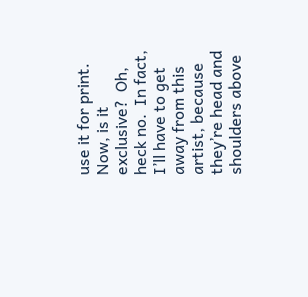use it for print.  Now, is it exclusive?  Oh, heck no.  In fact, I’ll have to get away from this artist, because they’re head and shoulders above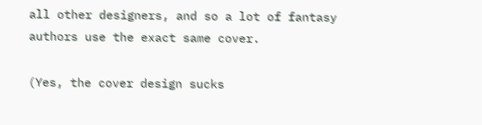all other designers, and so a lot of fantasy authors use the exact same cover.

(Yes, the cover design sucks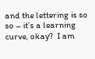and the lettering is so so – it’s a learning curve, okay?  I am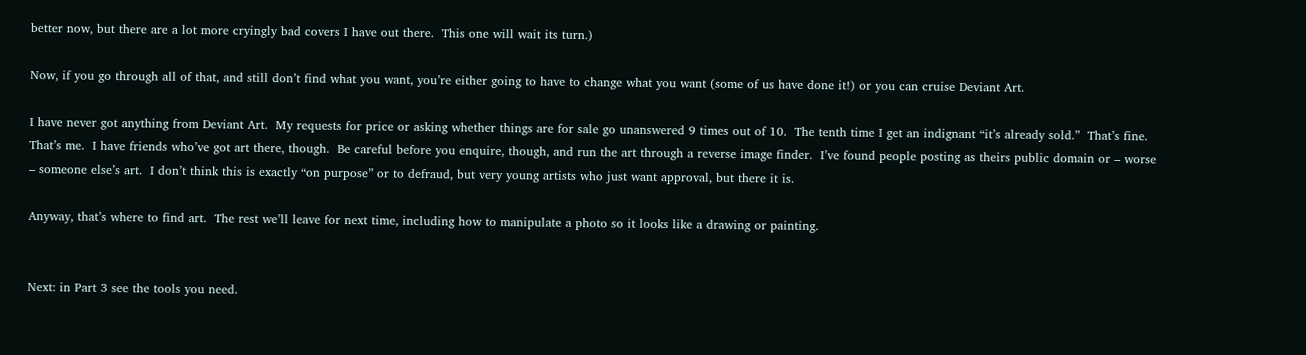better now, but there are a lot more cryingly bad covers I have out there.  This one will wait its turn.)

Now, if you go through all of that, and still don’t find what you want, you’re either going to have to change what you want (some of us have done it!) or you can cruise Deviant Art.

I have never got anything from Deviant Art.  My requests for price or asking whether things are for sale go unanswered 9 times out of 10.  The tenth time I get an indignant “it’s already sold.”  That’s fine.  That’s me.  I have friends who’ve got art there, though.  Be careful before you enquire, though, and run the art through a reverse image finder.  I’ve found people posting as theirs public domain or – worse – someone else’s art.  I don’t think this is exactly “on purpose” or to defraud, but very young artists who just want approval, but there it is.

Anyway, that’s where to find art.  The rest we’ll leave for next time, including how to manipulate a photo so it looks like a drawing or painting.


Next: in Part 3 see the tools you need.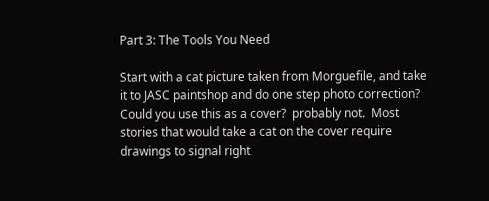Part 3: The Tools You Need

Start with a cat picture taken from Morguefile, and take it to JASC paintshop and do one step photo correction?  Could you use this as a cover?  probably not.  Most stories that would take a cat on the cover require drawings to signal right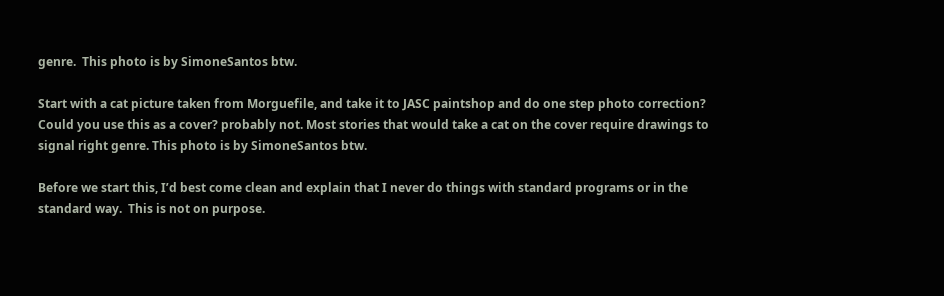genre.  This photo is by SimoneSantos btw.

Start with a cat picture taken from Morguefile, and take it to JASC paintshop and do one step photo correction? Could you use this as a cover? probably not. Most stories that would take a cat on the cover require drawings to signal right genre. This photo is by SimoneSantos btw.

Before we start this, I’d best come clean and explain that I never do things with standard programs or in the standard way.  This is not on purpose.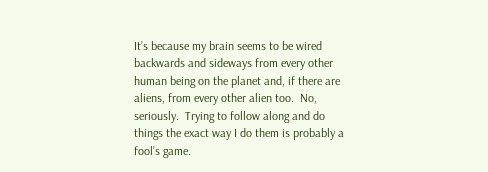It’s because my brain seems to be wired backwards and sideways from every other human being on the planet and, if there are aliens, from every other alien too.  No, seriously.  Trying to follow along and do things the exact way I do them is probably a fool’s game.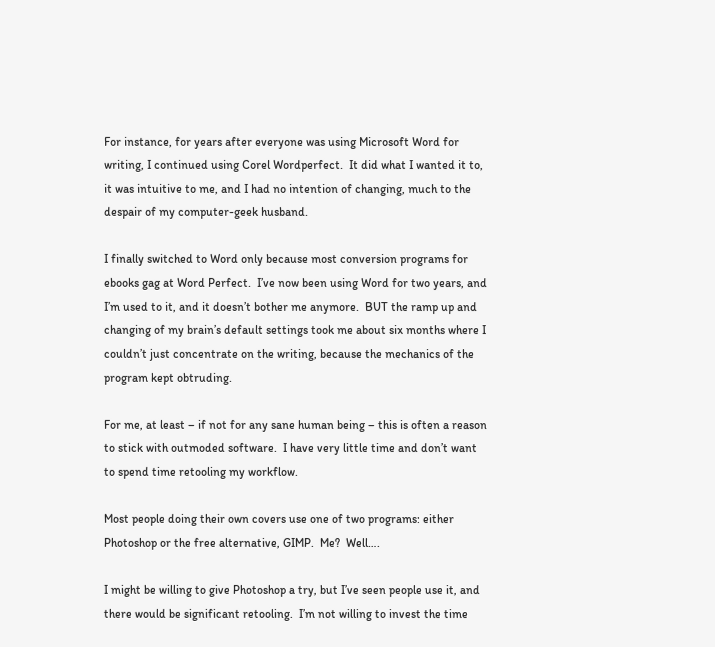For instance, for years after everyone was using Microsoft Word for writing, I continued using Corel Wordperfect.  It did what I wanted it to, it was intuitive to me, and I had no intention of changing, much to the despair of my computer-geek husband.

I finally switched to Word only because most conversion programs for ebooks gag at Word Perfect.  I’ve now been using Word for two years, and I’m used to it, and it doesn’t bother me anymore.  BUT the ramp up and changing of my brain’s default settings took me about six months where I couldn’t just concentrate on the writing, because the mechanics of the program kept obtruding.

For me, at least – if not for any sane human being – this is often a reason to stick with outmoded software.  I have very little time and don’t want to spend time retooling my workflow.

Most people doing their own covers use one of two programs: either Photoshop or the free alternative, GIMP.  Me?  Well….

I might be willing to give Photoshop a try, but I’ve seen people use it, and there would be significant retooling.  I’m not willing to invest the time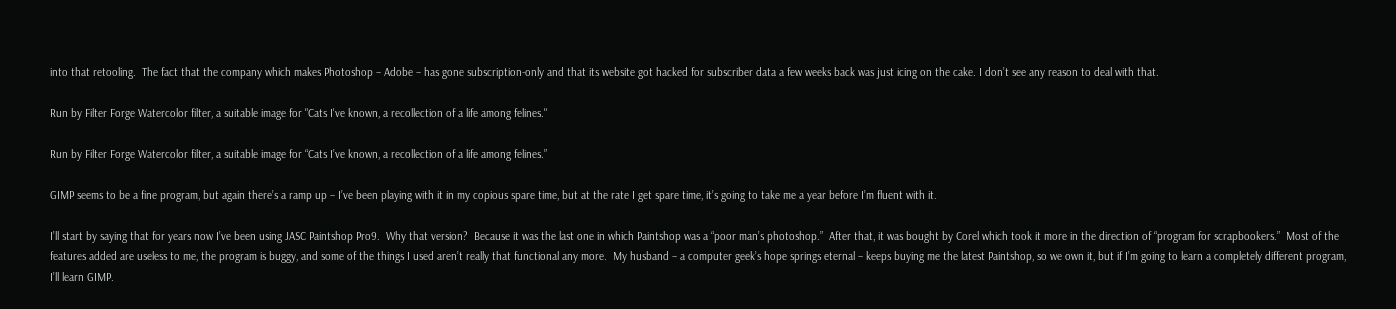into that retooling.  The fact that the company which makes Photoshop – Adobe – has gone subscription-only and that its website got hacked for subscriber data a few weeks back was just icing on the cake. I don’t see any reason to deal with that.

Run by Filter Forge Watercolor filter, a suitable image for "Cats I've known, a recollection of a life among felines."

Run by Filter Forge Watercolor filter, a suitable image for “Cats I’ve known, a recollection of a life among felines.”

GIMP seems to be a fine program, but again there’s a ramp up – I’ve been playing with it in my copious spare time, but at the rate I get spare time, it’s going to take me a year before I’m fluent with it.

I’ll start by saying that for years now I’ve been using JASC Paintshop Pro9.  Why that version?  Because it was the last one in which Paintshop was a “poor man’s photoshop.”  After that, it was bought by Corel which took it more in the direction of “program for scrapbookers.”  Most of the features added are useless to me, the program is buggy, and some of the things I used aren’t really that functional any more.  My husband – a computer geek’s hope springs eternal – keeps buying me the latest Paintshop, so we own it, but if I’m going to learn a completely different program, I’ll learn GIMP.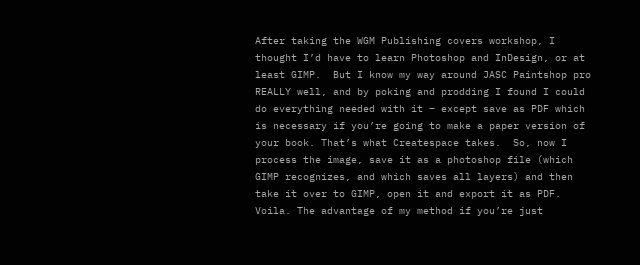After taking the WGM Publishing covers workshop, I thought I’d have to learn Photoshop and InDesign, or at least GIMP.  But I know my way around JASC Paintshop pro REALLY well, and by poking and prodding I found I could do everything needed with it – except save as PDF which is necessary if you’re going to make a paper version of your book. That’s what Createspace takes.  So, now I process the image, save it as a photoshop file (which GIMP recognizes, and which saves all layers) and then take it over to GIMP, open it and export it as PDF.  Voila. The advantage of my method if you’re just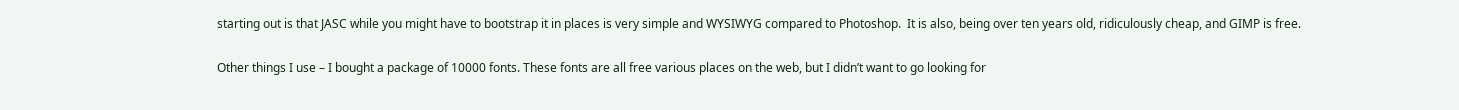starting out is that JASC while you might have to bootstrap it in places is very simple and WYSIWYG compared to Photoshop.  It is also, being over ten years old, ridiculously cheap, and GIMP is free.

Other things I use – I bought a package of 10000 fonts. These fonts are all free various places on the web, but I didn’t want to go looking for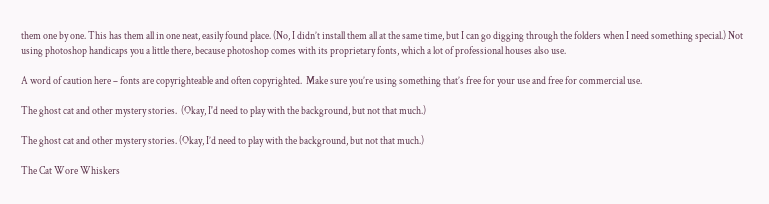them one by one. This has them all in one neat, easily found place. (No, I didn’t install them all at the same time, but I can go digging through the folders when I need something special.) Not using photoshop handicaps you a little there, because photoshop comes with its proprietary fonts, which a lot of professional houses also use.

A word of caution here – fonts are copyrighteable and often copyrighted.  Make sure you’re using something that’s free for your use and free for commercial use.

The ghost cat and other mystery stories.  (Okay, I'd need to play with the background, but not that much.)

The ghost cat and other mystery stories. (Okay, I’d need to play with the background, but not that much.)

The Cat Wore Whiskers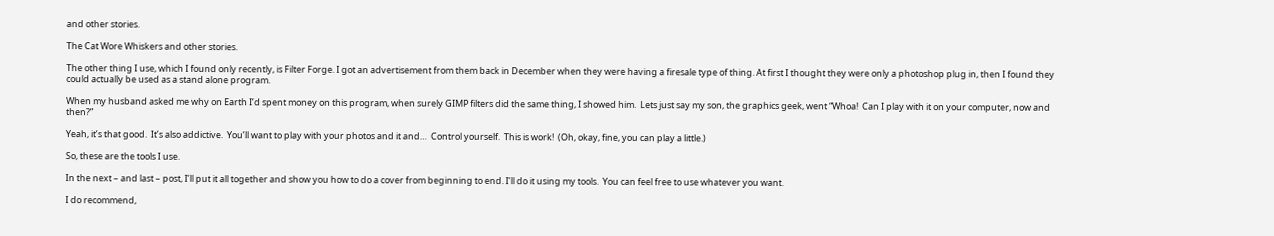and other stories.

The Cat Wore Whiskers and other stories.

The other thing I use, which I found only recently, is Filter Forge. I got an advertisement from them back in December when they were having a firesale type of thing. At first I thought they were only a photoshop plug in, then I found they could actually be used as a stand alone program.

When my husband asked me why on Earth I’d spent money on this program, when surely GIMP filters did the same thing, I showed him.  Lets just say my son, the graphics geek, went “Whoa!  Can I play with it on your computer, now and then?”

Yeah, it’s that good.  It’s also addictive.  You’ll want to play with your photos and it and…  Control yourself.  This is work!  (Oh, okay, fine, you can play a little.)

So, these are the tools I use.

In the next – and last – post, I’ll put it all together and show you how to do a cover from beginning to end. I’ll do it using my tools.  You can feel free to use whatever you want.

I do recommend,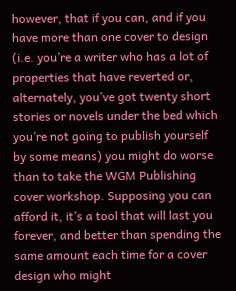however, that if you can, and if you have more than one cover to design (i.e. you’re a writer who has a lot of properties that have reverted or, alternately, you’ve got twenty short stories or novels under the bed which you’re not going to publish yourself by some means) you might do worse than to take the WGM Publishing cover workshop. Supposing you can afford it, it’s a tool that will last you forever, and better than spending the same amount each time for a cover design who might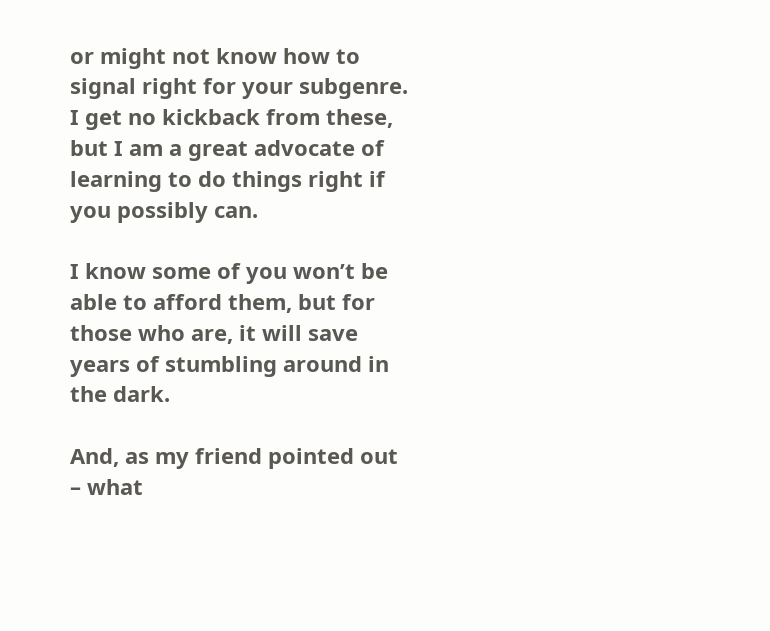or might not know how to signal right for your subgenre.  I get no kickback from these, but I am a great advocate of learning to do things right if you possibly can.

I know some of you won’t be able to afford them, but for those who are, it will save years of stumbling around in the dark.

And, as my friend pointed out – what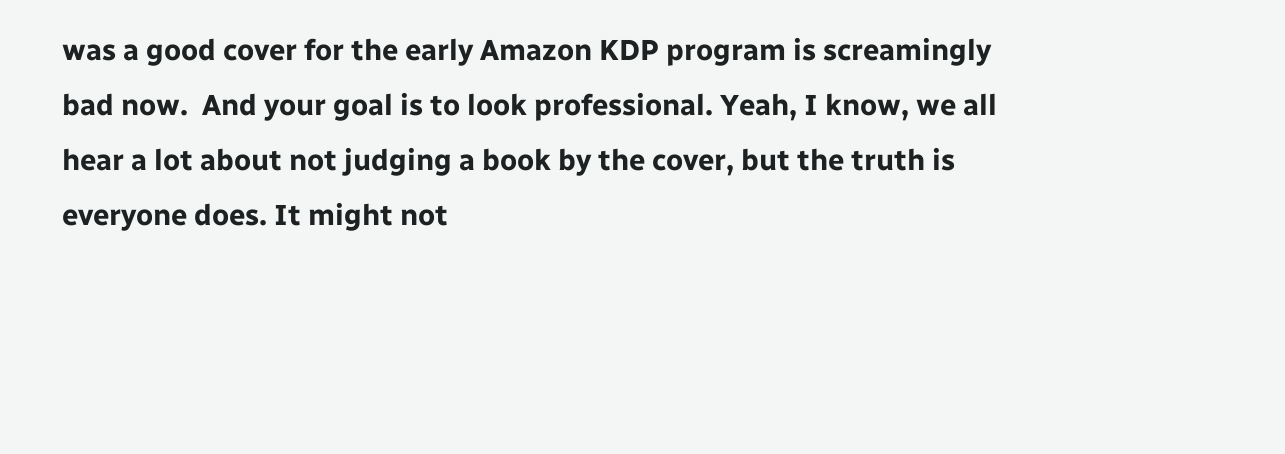was a good cover for the early Amazon KDP program is screamingly bad now.  And your goal is to look professional. Yeah, I know, we all hear a lot about not judging a book by the cover, but the truth is everyone does. It might not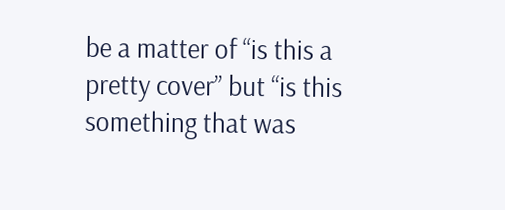be a matter of “is this a pretty cover” but “is this something that was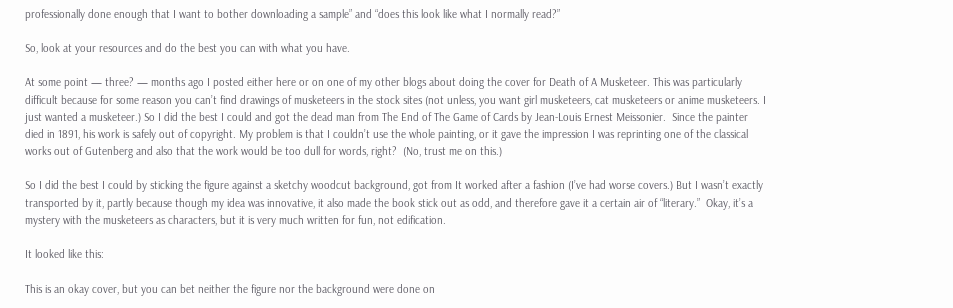professionally done enough that I want to bother downloading a sample” and “does this look like what I normally read?”

So, look at your resources and do the best you can with what you have.

At some point — three? — months ago I posted either here or on one of my other blogs about doing the cover for Death of A Musketeer. This was particularly difficult because for some reason you can’t find drawings of musketeers in the stock sites (not unless, you want girl musketeers, cat musketeers or anime musketeers. I just wanted a musketeer.) So I did the best I could and got the dead man from The End of The Game of Cards by Jean-Louis Ernest Meissonier.  Since the painter died in 1891, his work is safely out of copyright. My problem is that I couldn’t use the whole painting, or it gave the impression I was reprinting one of the classical works out of Gutenberg and also that the work would be too dull for words, right?  (No, trust me on this.)

So I did the best I could by sticking the figure against a sketchy woodcut background, got from It worked after a fashion (I’ve had worse covers.) But I wasn’t exactly transported by it, partly because though my idea was innovative, it also made the book stick out as odd, and therefore gave it a certain air of “literary.”  Okay, it’s a mystery with the musketeers as characters, but it is very much written for fun, not edification.

It looked like this:

This is an okay cover, but you can bet neither the figure nor the background were done on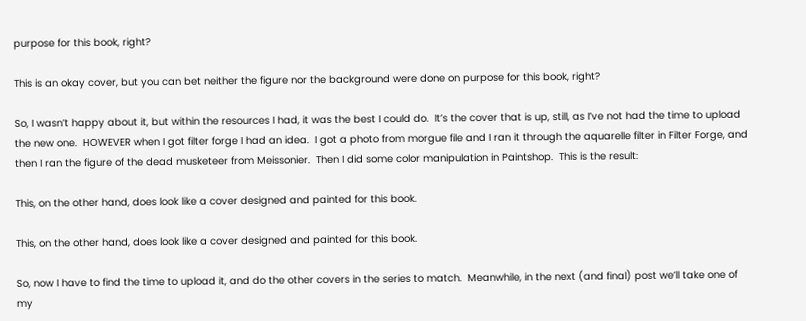purpose for this book, right?

This is an okay cover, but you can bet neither the figure nor the background were done on purpose for this book, right?

So, I wasn’t happy about it, but within the resources I had, it was the best I could do.  It’s the cover that is up, still, as I’ve not had the time to upload the new one.  HOWEVER when I got filter forge I had an idea.  I got a photo from morgue file and I ran it through the aquarelle filter in Filter Forge, and then I ran the figure of the dead musketeer from Meissonier.  Then I did some color manipulation in Paintshop.  This is the result:

This, on the other hand, does look like a cover designed and painted for this book.

This, on the other hand, does look like a cover designed and painted for this book.

So, now I have to find the time to upload it, and do the other covers in the series to match.  Meanwhile, in the next (and final) post we’ll take one of my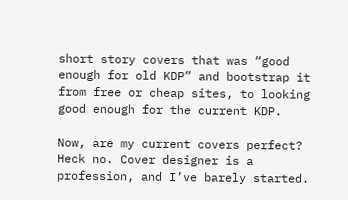short story covers that was “good enough for old KDP” and bootstrap it from free or cheap sites, to looking good enough for the current KDP.

Now, are my current covers perfect? Heck no. Cover designer is a profession, and I’ve barely started.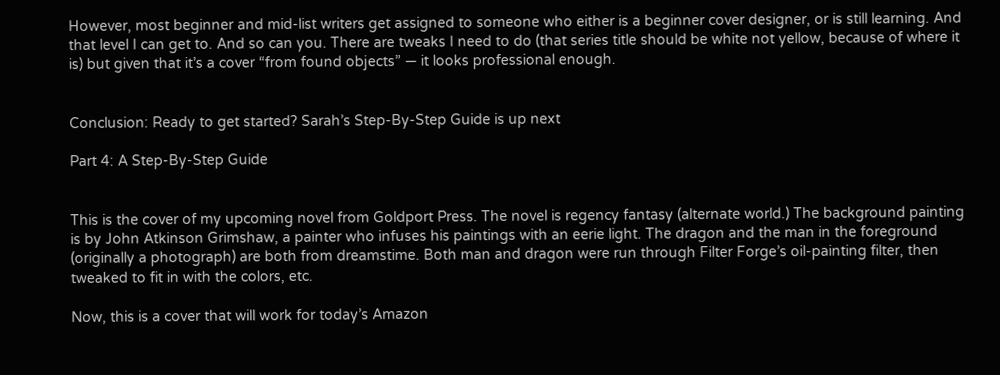However, most beginner and mid-list writers get assigned to someone who either is a beginner cover designer, or is still learning. And that level I can get to. And so can you. There are tweaks I need to do (that series title should be white not yellow, because of where it is) but given that it’s a cover “from found objects” — it looks professional enough.


Conclusion: Ready to get started? Sarah’s Step-By-Step Guide is up next

Part 4: A Step-By-Step Guide


This is the cover of my upcoming novel from Goldport Press. The novel is regency fantasy (alternate world.) The background painting is by John Atkinson Grimshaw, a painter who infuses his paintings with an eerie light. The dragon and the man in the foreground (originally a photograph) are both from dreamstime. Both man and dragon were run through Filter Forge’s oil-painting filter, then tweaked to fit in with the colors, etc.

Now, this is a cover that will work for today’s Amazon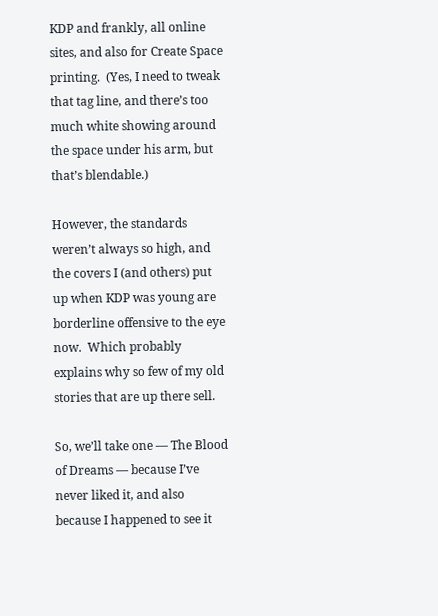KDP and frankly, all online sites, and also for Create Space printing.  (Yes, I need to tweak that tag line, and there’s too much white showing around the space under his arm, but that’s blendable.)

However, the standards weren’t always so high, and the covers I (and others) put up when KDP was young are borderline offensive to the eye now.  Which probably explains why so few of my old stories that are up there sell.

So, we’ll take one — The Blood of Dreams — because I’ve never liked it, and also because I happened to see it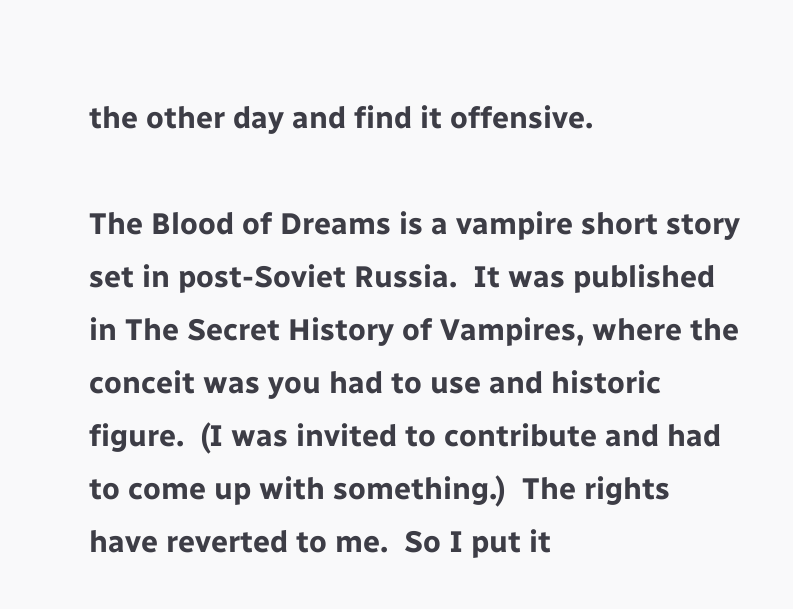the other day and find it offensive.

The Blood of Dreams is a vampire short story set in post-Soviet Russia.  It was published in The Secret History of Vampires, where the conceit was you had to use and historic figure.  (I was invited to contribute and had to come up with something.)  The rights have reverted to me.  So I put it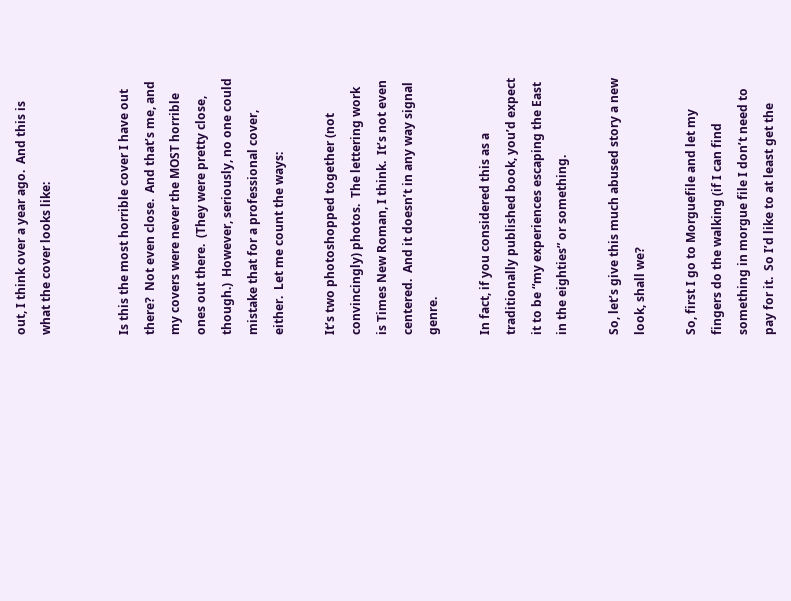out, I think over a year ago.  And this is what the cover looks like:


Is this the most horrible cover I have out there?  Not even close.  And that’s me, and my covers were never the MOST horrible ones out there.  (They were pretty close, though.)  However, seriously, no one could mistake that for a professional cover, either.  Let me count the ways:

It’s two photoshopped together (not convincingly) photos.  The lettering work is Times New Roman, I think.  It’s not even centered.  And it doesn’t in any way signal genre.

In fact, if you considered this as a traditionally published book, you’d expect it to be “my experiences escaping the East in the eighties” or something.

So, let’s give this much abused story a new look, shall we?

So, first I go to Morguefile and let my fingers do the walking (if I can find something in morgue file I don’t need to pay for it.  So I’d like to at least get the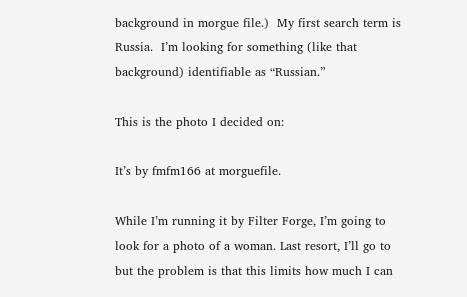background in morgue file.)  My first search term is Russia.  I’m looking for something (like that background) identifiable as “Russian.”

This is the photo I decided on:

It’s by fmfm166 at morguefile.

While I’m running it by Filter Forge, I’m going to look for a photo of a woman. Last resort, I’ll go to but the problem is that this limits how much I can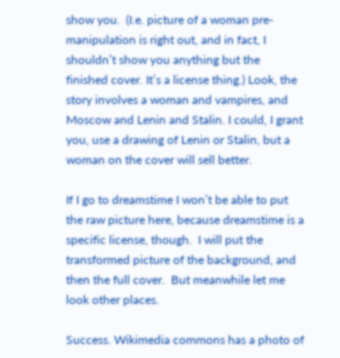show you.  (I.e. picture of a woman pre-manipulation is right out, and in fact, I shouldn’t show you anything but the finished cover. It’s a license thing.) Look, the story involves a woman and vampires, and Moscow and Lenin and Stalin. I could, I grant you, use a drawing of Lenin or Stalin, but a woman on the cover will sell better.

If I go to dreamstime I won’t be able to put the raw picture here, because dreamstime is a specific license, though.  I will put the transformed picture of the background, and then the full cover.  But meanwhile let me look other places.

Success. Wikimedia commons has a photo of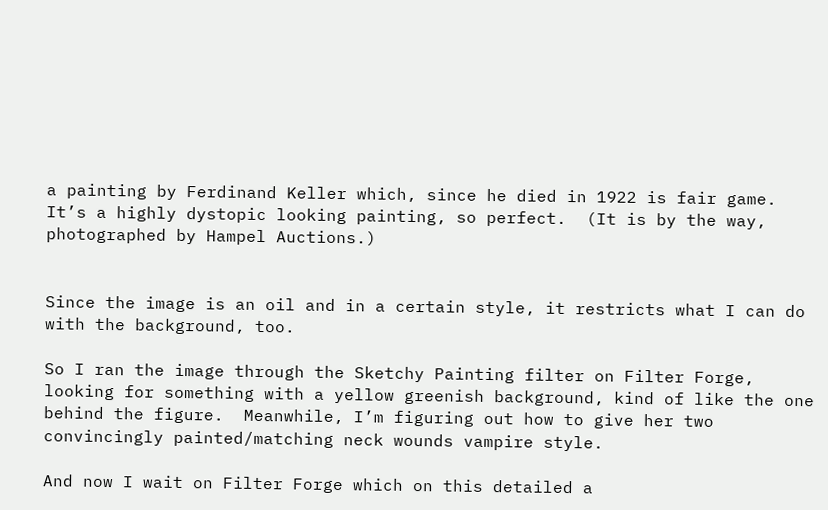a painting by Ferdinand Keller which, since he died in 1922 is fair game.  It’s a highly dystopic looking painting, so perfect.  (It is by the way, photographed by Hampel Auctions.)


Since the image is an oil and in a certain style, it restricts what I can do with the background, too.

So I ran the image through the Sketchy Painting filter on Filter Forge, looking for something with a yellow greenish background, kind of like the one behind the figure.  Meanwhile, I’m figuring out how to give her two convincingly painted/matching neck wounds vampire style.

And now I wait on Filter Forge which on this detailed a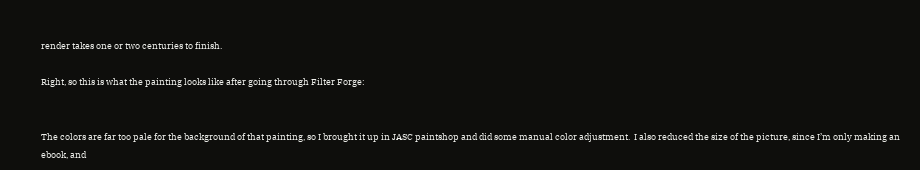render takes one or two centuries to finish.

Right, so this is what the painting looks like after going through Filter Forge:


The colors are far too pale for the background of that painting, so I brought it up in JASC paintshop and did some manual color adjustment.  I also reduced the size of the picture, since I’m only making an ebook, and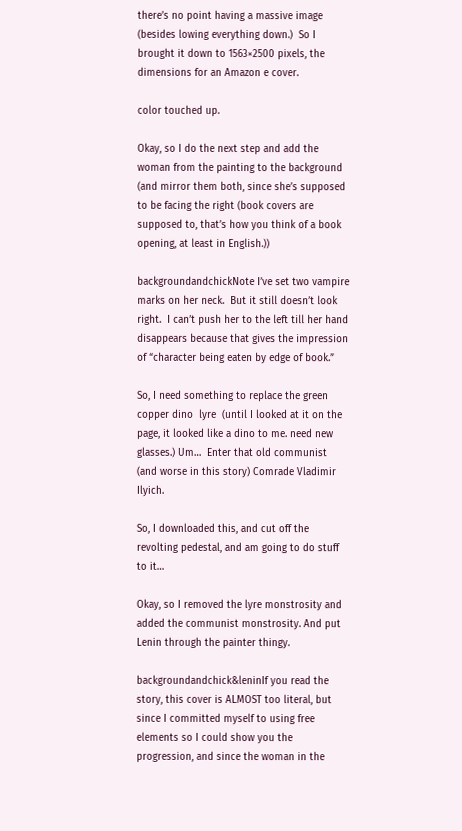there’s no point having a massive image (besides lowing everything down.)  So I brought it down to 1563×2500 pixels, the dimensions for an Amazon e cover.

color touched up.

Okay, so I do the next step and add the woman from the painting to the background (and mirror them both, since she’s supposed to be facing the right (book covers are supposed to, that’s how you think of a book opening, at least in English.))

backgroundandchickNote I’ve set two vampire marks on her neck.  But it still doesn’t look right.  I can’t push her to the left till her hand disappears because that gives the impression of “character being eaten by edge of book.”

So, I need something to replace the green copper dino  lyre  (until I looked at it on the page, it looked like a dino to me. need new glasses.) Um…  Enter that old communist (and worse in this story) Comrade Vladimir Ilyich.

So, I downloaded this, and cut off the revolting pedestal, and am going to do stuff to it…

Okay, so I removed the lyre monstrosity and added the communist monstrosity. And put Lenin through the painter thingy.

backgroundandchick&leninIf you read the story, this cover is ALMOST too literal, but since I committed myself to using free elements so I could show you the progression, and since the woman in the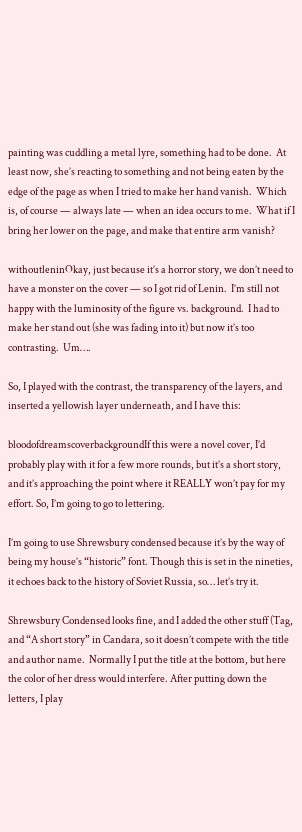painting was cuddling a metal lyre, something had to be done.  At least now, she’s reacting to something and not being eaten by the edge of the page as when I tried to make her hand vanish.  Which is, of course — always late — when an idea occurs to me.  What if I bring her lower on the page, and make that entire arm vanish?

withoutleninOkay, just because it’s a horror story, we don’t need to have a monster on the cover — so I got rid of Lenin.  I’m still not happy with the luminosity of the figure vs. background.  I had to make her stand out (she was fading into it) but now it’s too contrasting.  Um….

So, I played with the contrast, the transparency of the layers, and inserted a yellowish layer underneath, and I have this:

bloodofdreamscoverbackgroundIf this were a novel cover, I’d probably play with it for a few more rounds, but it’s a short story, and it’s approaching the point where it REALLY won’t pay for my effort. So, I’m going to go to lettering.

I’m going to use Shrewsbury condensed because it’s by the way of being my house’s “historic” font. Though this is set in the nineties, it echoes back to the history of Soviet Russia, so… let’s try it.

Shrewsbury Condensed looks fine, and I added the other stuff (Tag, and “A short story” in Candara, so it doesn’t compete with the title and author name.  Normally I put the title at the bottom, but here the color of her dress would interfere. After putting down the letters, I play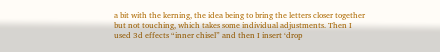a bit with the kerning, the idea being to bring the letters closer together but not touching, which takes some individual adjustments. Then I used 3d effects “inner chisel” and then I insert ‘drop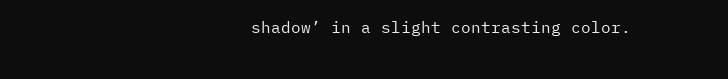shadow’ in a slight contrasting color.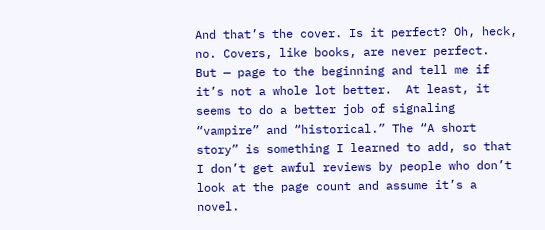And that’s the cover. Is it perfect? Oh, heck, no. Covers, like books, are never perfect.  But — page to the beginning and tell me if it’s not a whole lot better.  At least, it seems to do a better job of signaling “vampire” and “historical.” The “A short story” is something I learned to add, so that I don’t get awful reviews by people who don’t look at the page count and assume it’s a novel.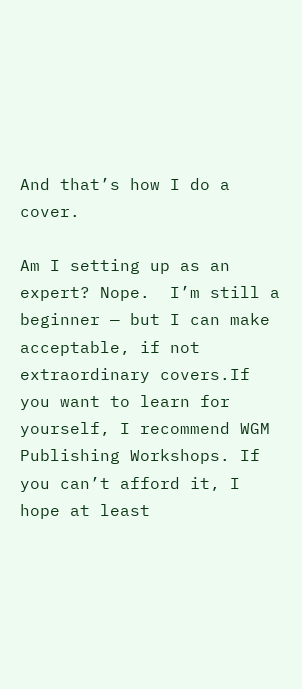And that’s how I do a cover.

Am I setting up as an expert? Nope.  I’m still a beginner — but I can make acceptable, if not extraordinary covers.If you want to learn for yourself, I recommend WGM Publishing Workshops. If you can’t afford it, I hope at least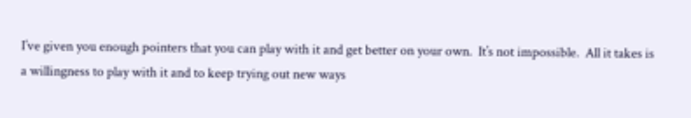I’ve given you enough pointers that you can play with it and get better on your own.  It’s not impossible.  All it takes is a willingness to play with it and to keep trying out new ways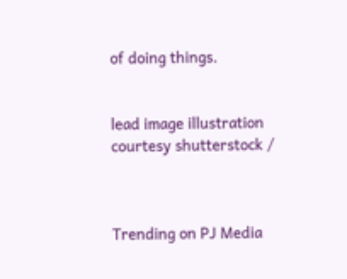of doing things.


lead image illustration courtesy shutterstock /



Trending on PJ Media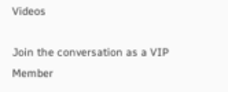Videos

Join the conversation as a VIP Member